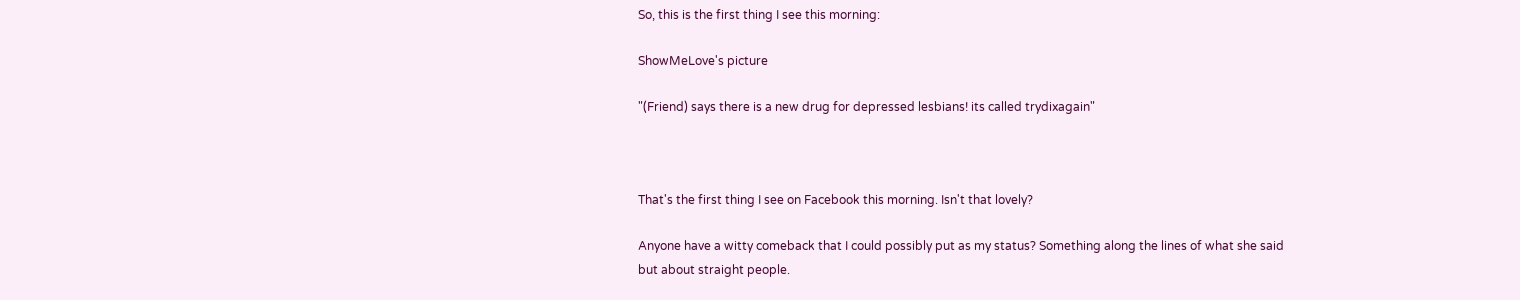So, this is the first thing I see this morning:

ShowMeLove's picture

"(Friend) says there is a new drug for depressed lesbians! its called trydixagain"



That's the first thing I see on Facebook this morning. Isn't that lovely?

Anyone have a witty comeback that I could possibly put as my status? Something along the lines of what she said but about straight people.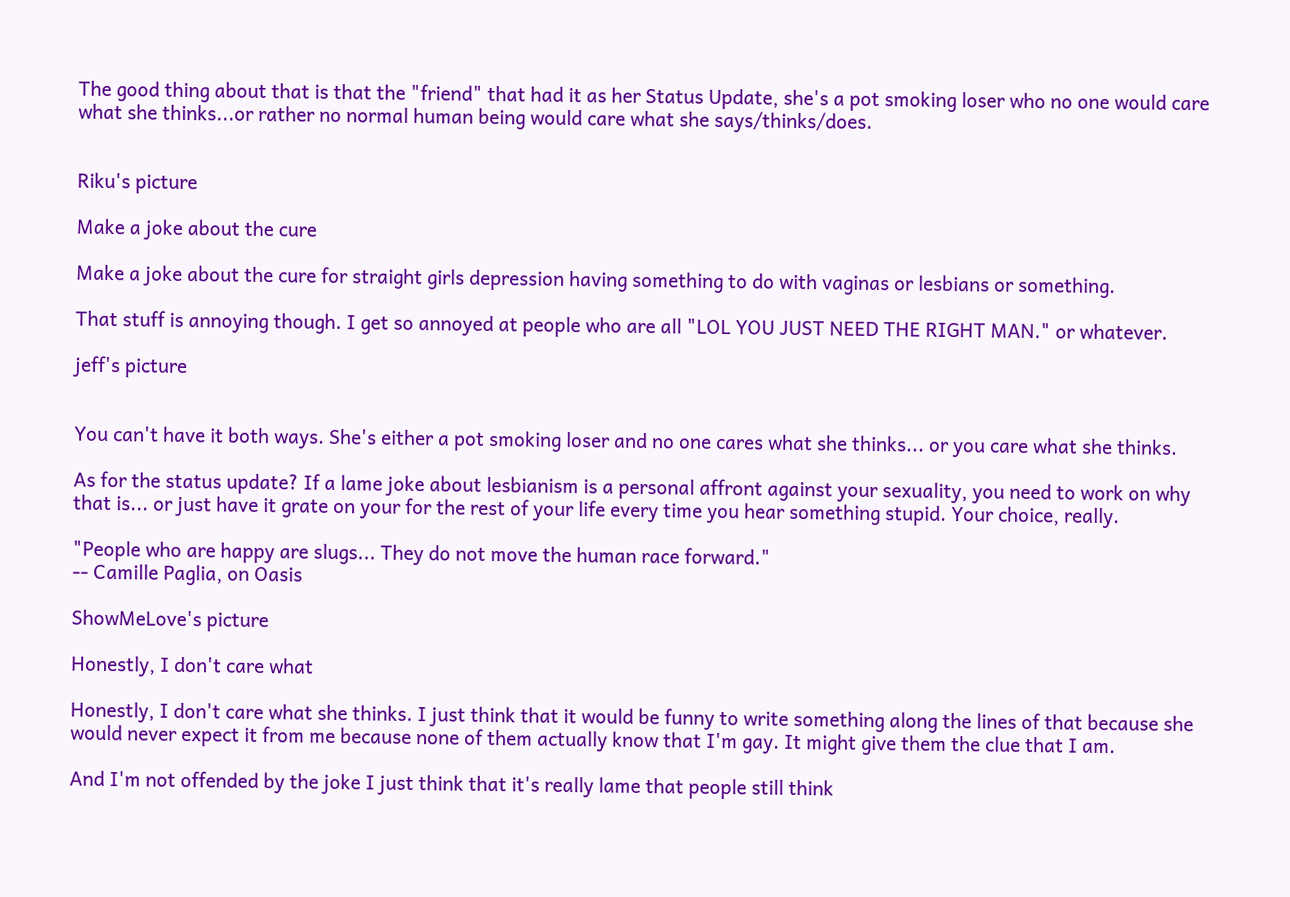The good thing about that is that the "friend" that had it as her Status Update, she's a pot smoking loser who no one would care what she thinks...or rather no normal human being would care what she says/thinks/does.


Riku's picture

Make a joke about the cure

Make a joke about the cure for straight girls depression having something to do with vaginas or lesbians or something.

That stuff is annoying though. I get so annoyed at people who are all "LOL YOU JUST NEED THE RIGHT MAN." or whatever.

jeff's picture


You can't have it both ways. She's either a pot smoking loser and no one cares what she thinks... or you care what she thinks.

As for the status update? If a lame joke about lesbianism is a personal affront against your sexuality, you need to work on why that is... or just have it grate on your for the rest of your life every time you hear something stupid. Your choice, really.

"People who are happy are slugs... They do not move the human race forward."
-- Camille Paglia, on Oasis

ShowMeLove's picture

Honestly, I don't care what

Honestly, I don't care what she thinks. I just think that it would be funny to write something along the lines of that because she would never expect it from me because none of them actually know that I'm gay. It might give them the clue that I am.

And I'm not offended by the joke I just think that it's really lame that people still think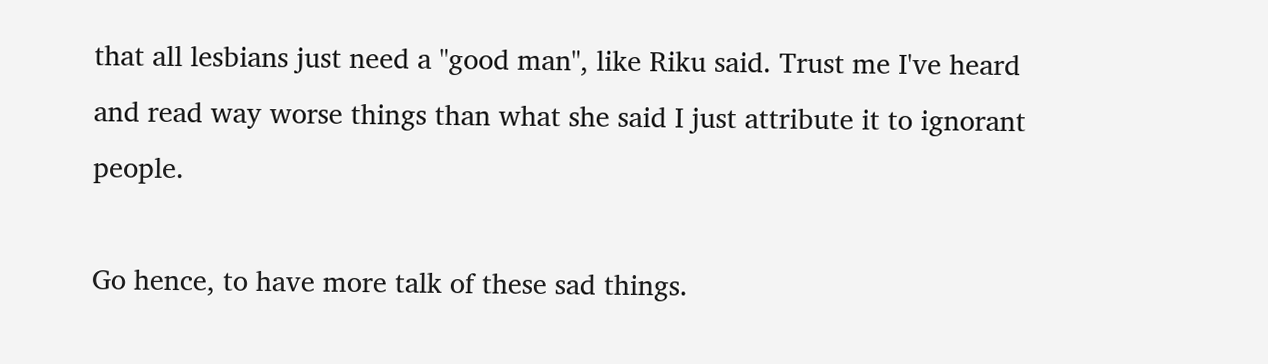that all lesbians just need a "good man", like Riku said. Trust me I've heard and read way worse things than what she said I just attribute it to ignorant people.

Go hence, to have more talk of these sad things.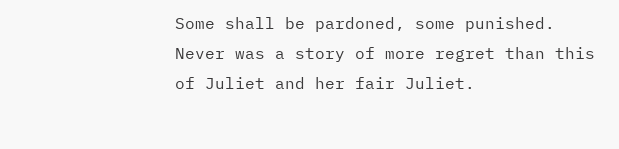Some shall be pardoned, some punished. Never was a story of more regret than this of Juliet and her fair Juliet.